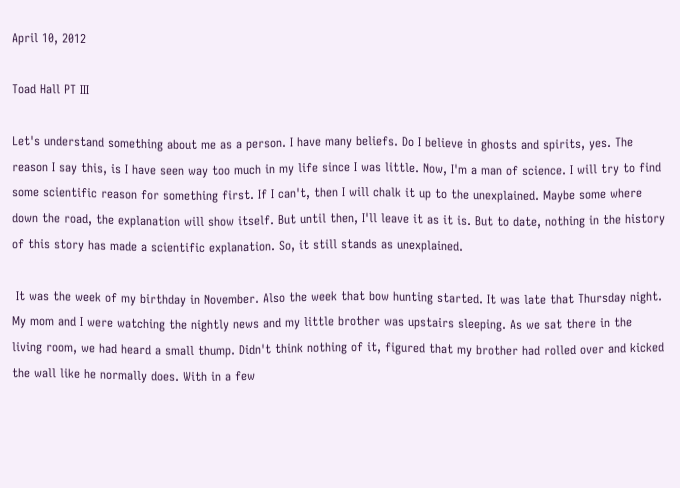April 10, 2012

Toad Hall PT III

Let's understand something about me as a person. I have many beliefs. Do I believe in ghosts and spirits, yes. The reason I say this, is I have seen way too much in my life since I was little. Now, I'm a man of science. I will try to find some scientific reason for something first. If I can't, then I will chalk it up to the unexplained. Maybe some where down the road, the explanation will show itself. But until then, I'll leave it as it is. But to date, nothing in the history of this story has made a scientific explanation. So, it still stands as unexplained.

 It was the week of my birthday in November. Also the week that bow hunting started. It was late that Thursday night. My mom and I were watching the nightly news and my little brother was upstairs sleeping. As we sat there in the living room, we had heard a small thump. Didn't think nothing of it, figured that my brother had rolled over and kicked the wall like he normally does. With in a few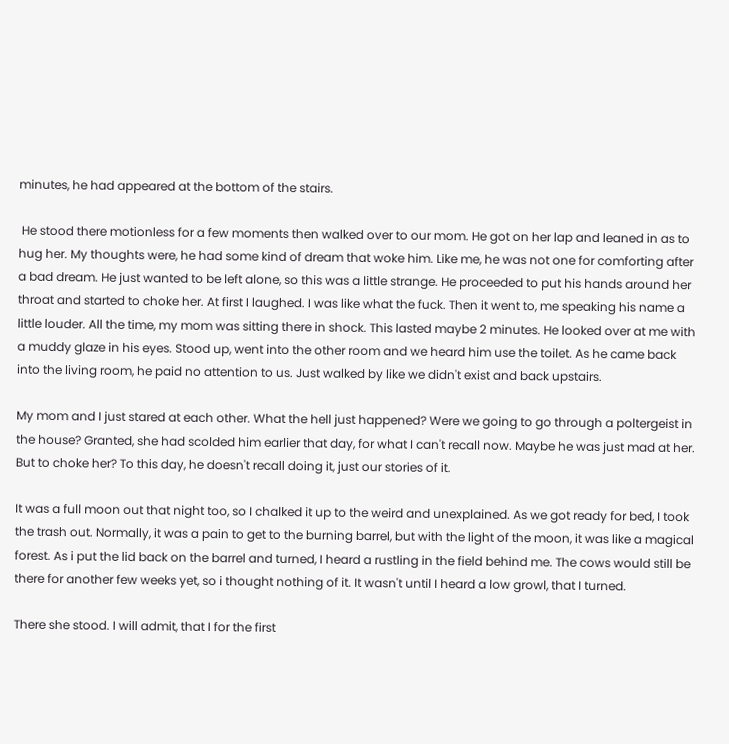minutes, he had appeared at the bottom of the stairs.

 He stood there motionless for a few moments then walked over to our mom. He got on her lap and leaned in as to hug her. My thoughts were, he had some kind of dream that woke him. Like me, he was not one for comforting after a bad dream. He just wanted to be left alone, so this was a little strange. He proceeded to put his hands around her throat and started to choke her. At first I laughed. I was like what the fuck. Then it went to, me speaking his name a little louder. All the time, my mom was sitting there in shock. This lasted maybe 2 minutes. He looked over at me with a muddy glaze in his eyes. Stood up, went into the other room and we heard him use the toilet. As he came back into the living room, he paid no attention to us. Just walked by like we didn't exist and back upstairs.

My mom and I just stared at each other. What the hell just happened? Were we going to go through a poltergeist in the house? Granted, she had scolded him earlier that day, for what I can't recall now. Maybe he was just mad at her. But to choke her? To this day, he doesn't recall doing it, just our stories of it.

It was a full moon out that night too, so I chalked it up to the weird and unexplained. As we got ready for bed, I took the trash out. Normally, it was a pain to get to the burning barrel, but with the light of the moon, it was like a magical forest. As i put the lid back on the barrel and turned, I heard a rustling in the field behind me. The cows would still be there for another few weeks yet, so i thought nothing of it. It wasn't until I heard a low growl, that I turned.

There she stood. I will admit, that I for the first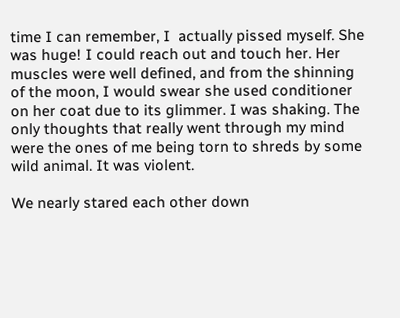time I can remember, I  actually pissed myself. She was huge! I could reach out and touch her. Her muscles were well defined, and from the shinning of the moon, I would swear she used conditioner on her coat due to its glimmer. I was shaking. The only thoughts that really went through my mind were the ones of me being torn to shreds by some wild animal. It was violent.

We nearly stared each other down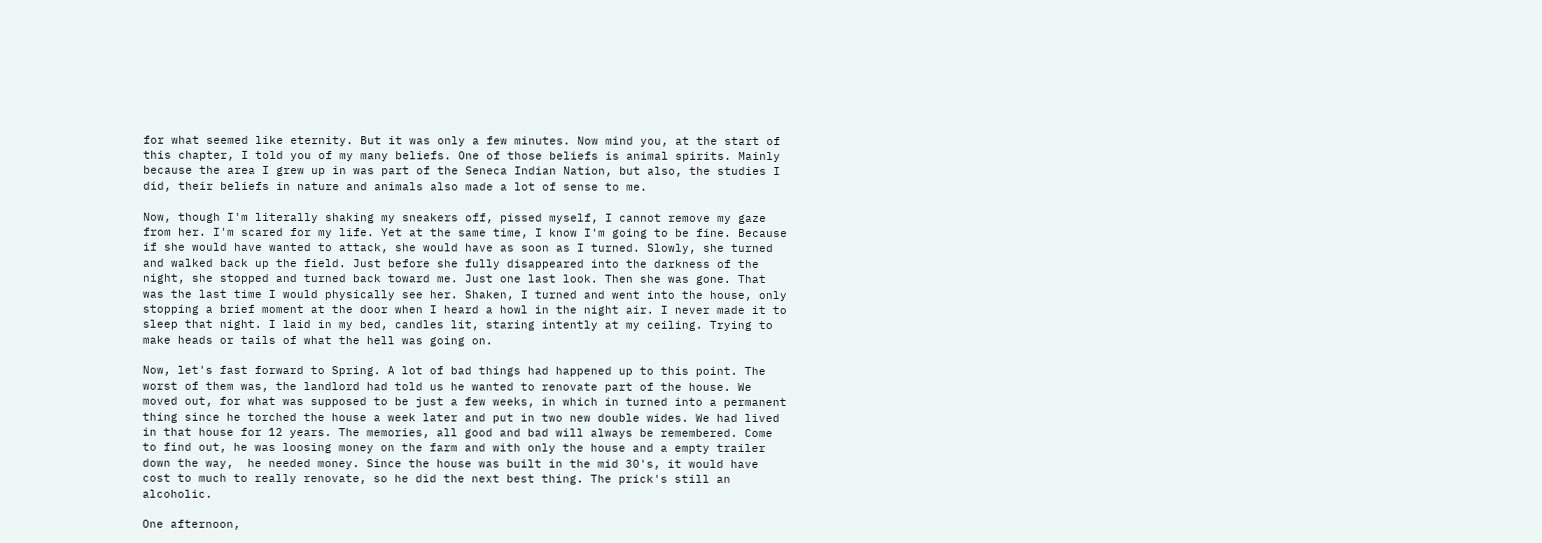for what seemed like eternity. But it was only a few minutes. Now mind you, at the start of this chapter, I told you of my many beliefs. One of those beliefs is animal spirits. Mainly because the area I grew up in was part of the Seneca Indian Nation, but also, the studies I did, their beliefs in nature and animals also made a lot of sense to me.

Now, though I'm literally shaking my sneakers off, pissed myself, I cannot remove my gaze from her. I'm scared for my life. Yet at the same time, I know I'm going to be fine. Because if she would have wanted to attack, she would have as soon as I turned. Slowly, she turned and walked back up the field. Just before she fully disappeared into the darkness of the night, she stopped and turned back toward me. Just one last look. Then she was gone. That was the last time I would physically see her. Shaken, I turned and went into the house, only stopping a brief moment at the door when I heard a howl in the night air. I never made it to sleep that night. I laid in my bed, candles lit, staring intently at my ceiling. Trying to make heads or tails of what the hell was going on.

Now, let's fast forward to Spring. A lot of bad things had happened up to this point. The worst of them was, the landlord had told us he wanted to renovate part of the house. We moved out, for what was supposed to be just a few weeks, in which in turned into a permanent thing since he torched the house a week later and put in two new double wides. We had lived in that house for 12 years. The memories, all good and bad will always be remembered. Come to find out, he was loosing money on the farm and with only the house and a empty trailer down the way,  he needed money. Since the house was built in the mid 30's, it would have cost to much to really renovate, so he did the next best thing. The prick's still an alcoholic.

One afternoon,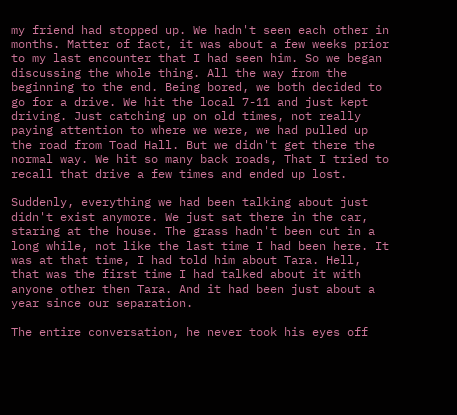my friend had stopped up. We hadn't seen each other in months. Matter of fact, it was about a few weeks prior to my last encounter that I had seen him. So we began discussing the whole thing. All the way from the beginning to the end. Being bored, we both decided to go for a drive. We hit the local 7-11 and just kept driving. Just catching up on old times, not really paying attention to where we were, we had pulled up the road from Toad Hall. But we didn't get there the normal way. We hit so many back roads, That I tried to recall that drive a few times and ended up lost.

Suddenly, everything we had been talking about just didn't exist anymore. We just sat there in the car, staring at the house. The grass hadn't been cut in a long while, not like the last time I had been here. It was at that time, I had told him about Tara. Hell, that was the first time I had talked about it with anyone other then Tara. And it had been just about a year since our separation.

The entire conversation, he never took his eyes off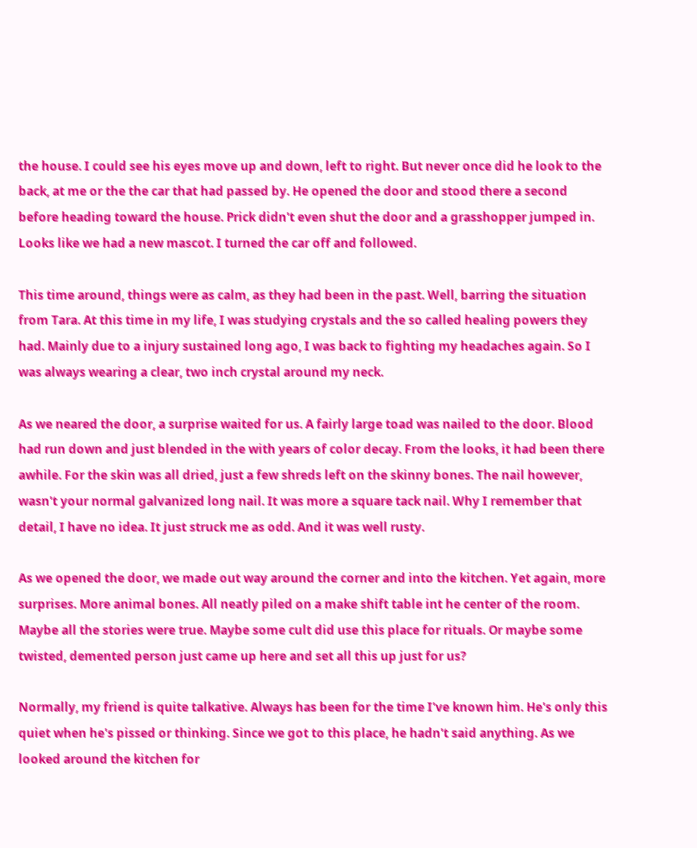the house. I could see his eyes move up and down, left to right. But never once did he look to the back, at me or the the car that had passed by. He opened the door and stood there a second before heading toward the house. Prick didn't even shut the door and a grasshopper jumped in. Looks like we had a new mascot. I turned the car off and followed.

This time around, things were as calm, as they had been in the past. Well, barring the situation from Tara. At this time in my life, I was studying crystals and the so called healing powers they had. Mainly due to a injury sustained long ago, I was back to fighting my headaches again. So I was always wearing a clear, two inch crystal around my neck.

As we neared the door, a surprise waited for us. A fairly large toad was nailed to the door. Blood had run down and just blended in the with years of color decay. From the looks, it had been there awhile. For the skin was all dried, just a few shreds left on the skinny bones. The nail however, wasn't your normal galvanized long nail. It was more a square tack nail. Why I remember that detail, I have no idea. It just struck me as odd. And it was well rusty.

As we opened the door, we made out way around the corner and into the kitchen. Yet again, more surprises. More animal bones. All neatly piled on a make shift table int he center of the room. Maybe all the stories were true. Maybe some cult did use this place for rituals. Or maybe some twisted, demented person just came up here and set all this up just for us?

Normally, my friend is quite talkative. Always has been for the time I've known him. He's only this quiet when he's pissed or thinking. Since we got to this place, he hadn't said anything. As we looked around the kitchen for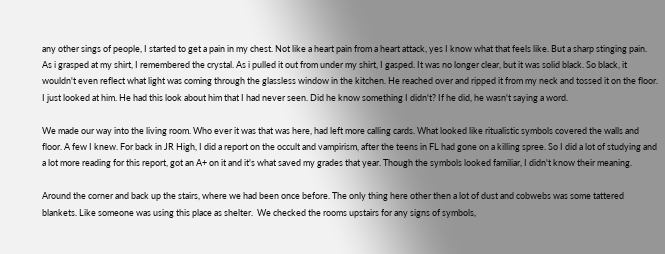any other sings of people, I started to get a pain in my chest. Not like a heart pain from a heart attack, yes I know what that feels like. But a sharp stinging pain. As i grasped at my shirt, I remembered the crystal. As i pulled it out from under my shirt, I gasped. It was no longer clear, but it was solid black. So black, it wouldn't even reflect what light was coming through the glassless window in the kitchen. He reached over and ripped it from my neck and tossed it on the floor. I just looked at him. He had this look about him that I had never seen. Did he know something I didn't? If he did, he wasn't saying a word.

We made our way into the living room. Who ever it was that was here, had left more calling cards. What looked like ritualistic symbols covered the walls and floor. A few I knew. For back in JR High, I did a report on the occult and vampirism, after the teens in FL had gone on a killing spree. So I did a lot of studying and a lot more reading for this report, got an A+ on it and it's what saved my grades that year. Though the symbols looked familiar, I didn't know their meaning.

Around the corner and back up the stairs, where we had been once before. The only thing here other then a lot of dust and cobwebs was some tattered blankets. Like someone was using this place as shelter.  We checked the rooms upstairs for any signs of symbols,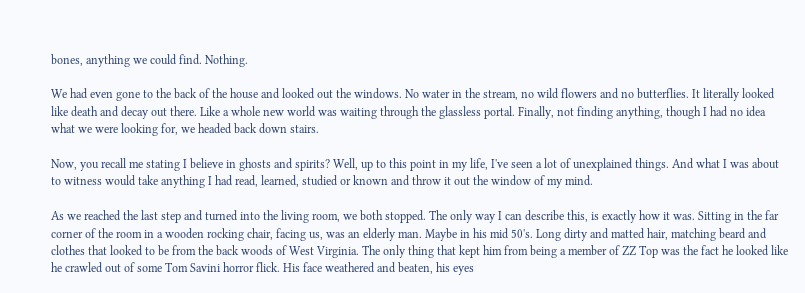bones, anything we could find. Nothing.

We had even gone to the back of the house and looked out the windows. No water in the stream, no wild flowers and no butterflies. It literally looked like death and decay out there. Like a whole new world was waiting through the glassless portal. Finally, not finding anything, though I had no idea what we were looking for, we headed back down stairs.

Now, you recall me stating I believe in ghosts and spirits? Well, up to this point in my life, I've seen a lot of unexplained things. And what I was about to witness would take anything I had read, learned, studied or known and throw it out the window of my mind.

As we reached the last step and turned into the living room, we both stopped. The only way I can describe this, is exactly how it was. Sitting in the far corner of the room in a wooden rocking chair, facing us, was an elderly man. Maybe in his mid 50's. Long dirty and matted hair, matching beard and clothes that looked to be from the back woods of West Virginia. The only thing that kept him from being a member of ZZ Top was the fact he looked like he crawled out of some Tom Savini horror flick. His face weathered and beaten, his eyes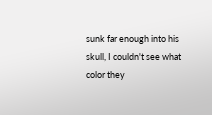sunk far enough into his skull, I couldn't see what color they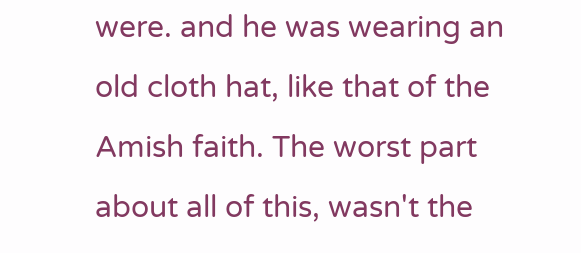were. and he was wearing an old cloth hat, like that of the Amish faith. The worst part about all of this, wasn't the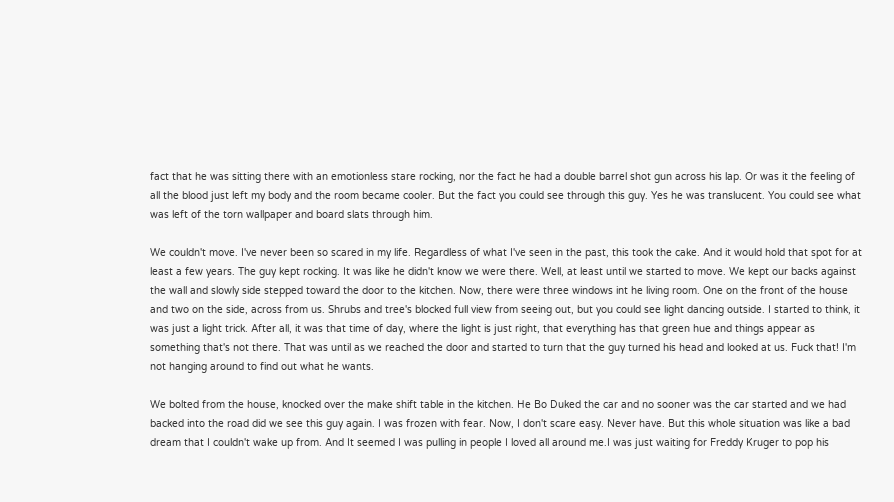fact that he was sitting there with an emotionless stare rocking, nor the fact he had a double barrel shot gun across his lap. Or was it the feeling of all the blood just left my body and the room became cooler. But the fact you could see through this guy. Yes he was translucent. You could see what was left of the torn wallpaper and board slats through him.

We couldn't move. I've never been so scared in my life. Regardless of what I've seen in the past, this took the cake. And it would hold that spot for at least a few years. The guy kept rocking. It was like he didn't know we were there. Well, at least until we started to move. We kept our backs against the wall and slowly side stepped toward the door to the kitchen. Now, there were three windows int he living room. One on the front of the house and two on the side, across from us. Shrubs and tree's blocked full view from seeing out, but you could see light dancing outside. I started to think, it was just a light trick. After all, it was that time of day, where the light is just right, that everything has that green hue and things appear as something that's not there. That was until as we reached the door and started to turn that the guy turned his head and looked at us. Fuck that! I'm not hanging around to find out what he wants.

We bolted from the house, knocked over the make shift table in the kitchen. He Bo Duked the car and no sooner was the car started and we had backed into the road did we see this guy again. I was frozen with fear. Now, I don't scare easy. Never have. But this whole situation was like a bad dream that I couldn't wake up from. And It seemed I was pulling in people I loved all around me.I was just waiting for Freddy Kruger to pop his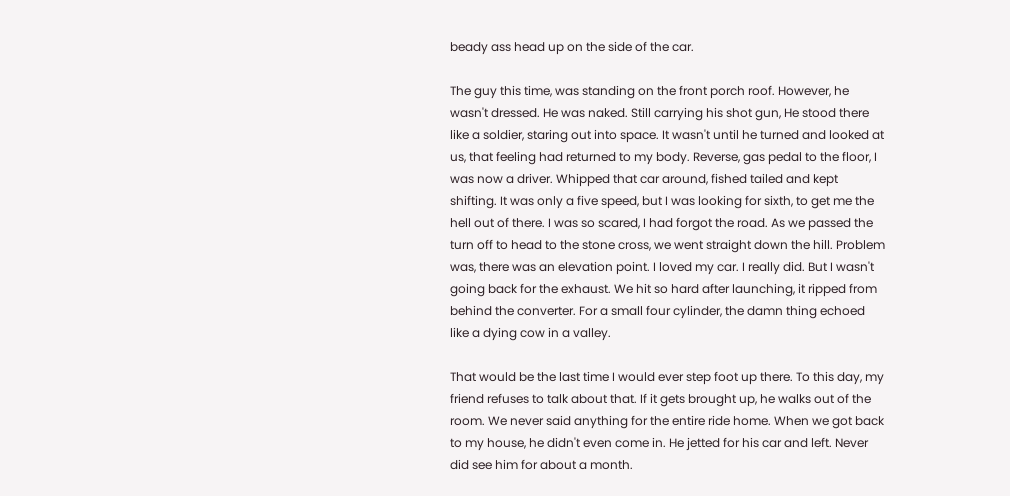beady ass head up on the side of the car.

The guy this time, was standing on the front porch roof. However, he wasn't dressed. He was naked. Still carrying his shot gun, He stood there like a soldier, staring out into space. It wasn't until he turned and looked at us, that feeling had returned to my body. Reverse, gas pedal to the floor, I was now a driver. Whipped that car around, fished tailed and kept shifting. It was only a five speed, but I was looking for sixth, to get me the hell out of there. I was so scared, I had forgot the road. As we passed the turn off to head to the stone cross, we went straight down the hill. Problem was, there was an elevation point. I loved my car. I really did. But I wasn't going back for the exhaust. We hit so hard after launching, it ripped from behind the converter. For a small four cylinder, the damn thing echoed like a dying cow in a valley.

That would be the last time I would ever step foot up there. To this day, my friend refuses to talk about that. If it gets brought up, he walks out of the room. We never said anything for the entire ride home. When we got back to my house, he didn't even come in. He jetted for his car and left. Never did see him for about a month.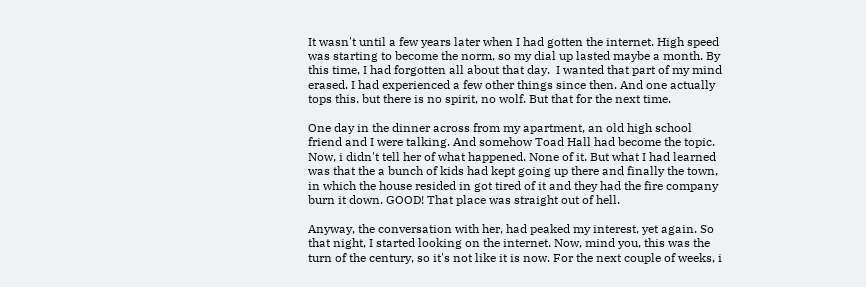It wasn't until a few years later when I had gotten the internet. High speed was starting to become the norm, so my dial up lasted maybe a month. By this time, I had forgotten all about that day.  I wanted that part of my mind erased. I had experienced a few other things since then. And one actually tops this. but there is no spirit, no wolf. But that for the next time.

One day in the dinner across from my apartment, an old high school friend and I were talking. And somehow Toad Hall had become the topic. Now, i didn't tell her of what happened. None of it. But what I had learned was that the a bunch of kids had kept going up there and finally the town, in which the house resided in got tired of it and they had the fire company burn it down. GOOD! That place was straight out of hell.

Anyway, the conversation with her, had peaked my interest, yet again. So that night, I started looking on the internet. Now, mind you, this was the turn of the century, so it's not like it is now. For the next couple of weeks, i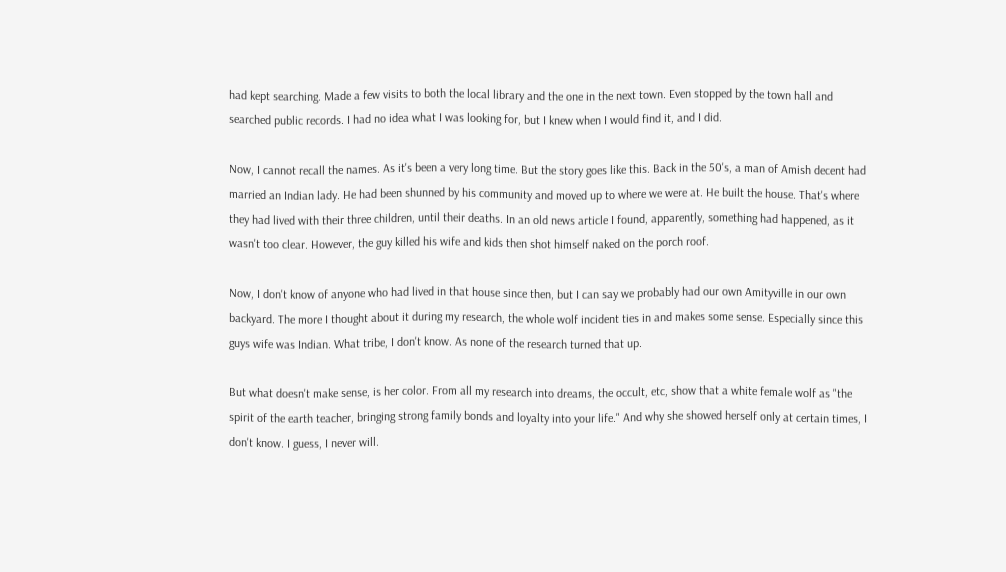had kept searching. Made a few visits to both the local library and the one in the next town. Even stopped by the town hall and searched public records. I had no idea what I was looking for, but I knew when I would find it, and I did.

Now, I cannot recall the names. As it's been a very long time. But the story goes like this. Back in the 50's, a man of Amish decent had married an Indian lady. He had been shunned by his community and moved up to where we were at. He built the house. That's where they had lived with their three children, until their deaths. In an old news article I found, apparently, something had happened, as it wasn't too clear. However, the guy killed his wife and kids then shot himself naked on the porch roof.

Now, I don't know of anyone who had lived in that house since then, but I can say we probably had our own Amityville in our own backyard. The more I thought about it during my research, the whole wolf incident ties in and makes some sense. Especially since this guys wife was Indian. What tribe, I don't know. As none of the research turned that up.

But what doesn't make sense, is her color. From all my research into dreams, the occult, etc, show that a white female wolf as "the spirit of the earth teacher, bringing strong family bonds and loyalty into your life." And why she showed herself only at certain times, I don't know. I guess, I never will.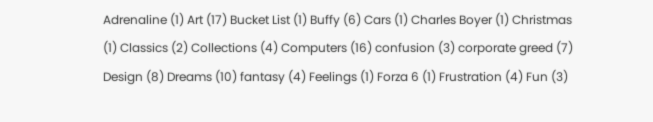Adrenaline (1) Art (17) Bucket List (1) Buffy (6) Cars (1) Charles Boyer (1) Christmas (1) Classics (2) Collections (4) Computers (16) confusion (3) corporate greed (7) Design (8) Dreams (10) fantasy (4) Feelings (1) Forza 6 (1) Frustration (4) Fun (3)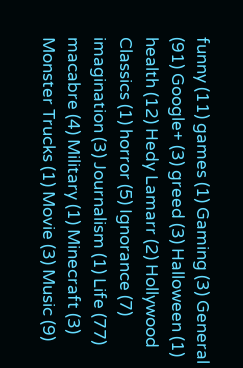funny (11) games (1) Gaming (3) General (91) Google+ (3) greed (3) Halloween (1) health (12) Hedy Lamarr (2) Hollywood Classics (1) horror (5) Ignorance (7) imagination (3) Journalism (1) Life (77) macabre (4) Military (1) Minecraft (3) Monster Trucks (1) Movie (3) Music (9)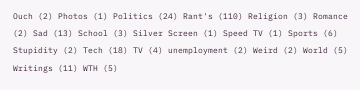Ouch (2) Photos (1) Politics (24) Rant's (110) Religion (3) Romance (2) Sad (13) School (3) Silver Screen (1) Speed TV (1) Sports (6) Stupidity (2) Tech (18) TV (4) unemployment (2) Weird (2) World (5) Writings (11) WTH (5)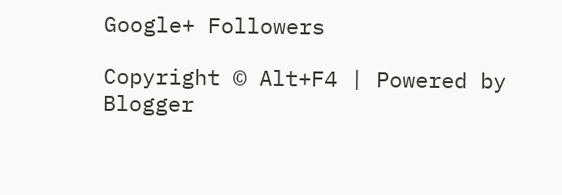Google+ Followers

Copyright © Alt+F4 | Powered by Blogger